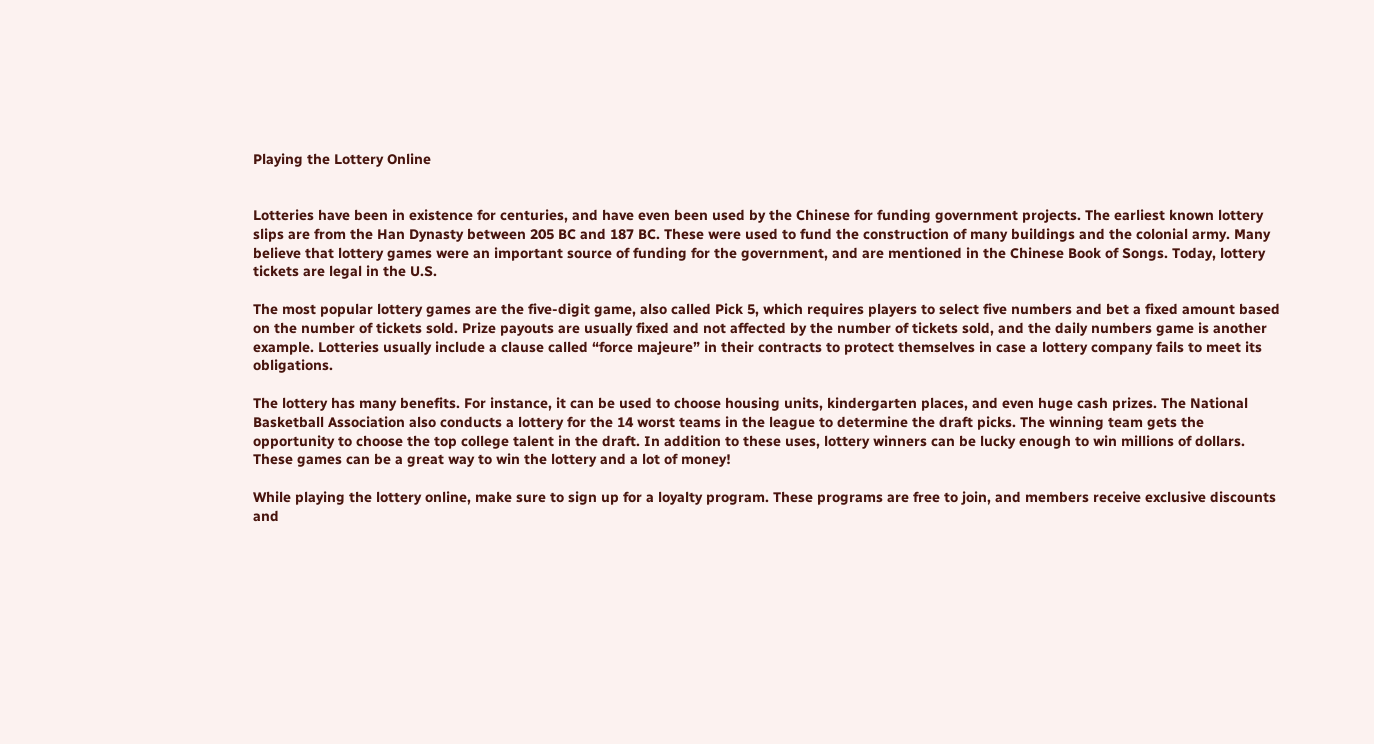Playing the Lottery Online


Lotteries have been in existence for centuries, and have even been used by the Chinese for funding government projects. The earliest known lottery slips are from the Han Dynasty between 205 BC and 187 BC. These were used to fund the construction of many buildings and the colonial army. Many believe that lottery games were an important source of funding for the government, and are mentioned in the Chinese Book of Songs. Today, lottery tickets are legal in the U.S.

The most popular lottery games are the five-digit game, also called Pick 5, which requires players to select five numbers and bet a fixed amount based on the number of tickets sold. Prize payouts are usually fixed and not affected by the number of tickets sold, and the daily numbers game is another example. Lotteries usually include a clause called “force majeure” in their contracts to protect themselves in case a lottery company fails to meet its obligations.

The lottery has many benefits. For instance, it can be used to choose housing units, kindergarten places, and even huge cash prizes. The National Basketball Association also conducts a lottery for the 14 worst teams in the league to determine the draft picks. The winning team gets the opportunity to choose the top college talent in the draft. In addition to these uses, lottery winners can be lucky enough to win millions of dollars. These games can be a great way to win the lottery and a lot of money!

While playing the lottery online, make sure to sign up for a loyalty program. These programs are free to join, and members receive exclusive discounts and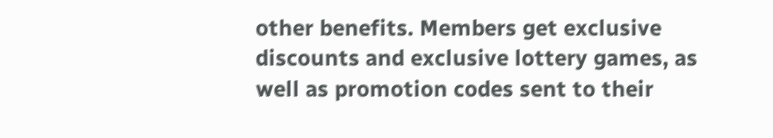other benefits. Members get exclusive discounts and exclusive lottery games, as well as promotion codes sent to their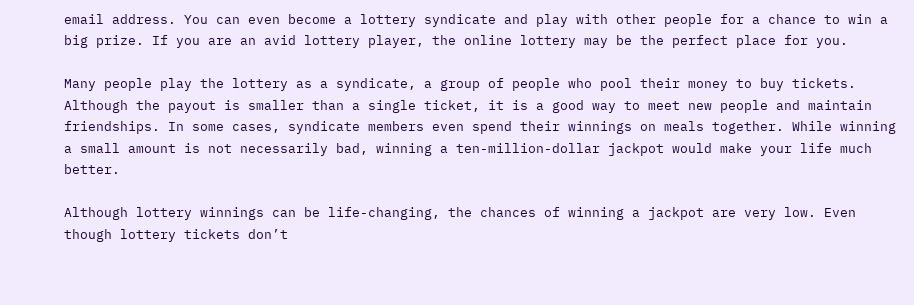email address. You can even become a lottery syndicate and play with other people for a chance to win a big prize. If you are an avid lottery player, the online lottery may be the perfect place for you.

Many people play the lottery as a syndicate, a group of people who pool their money to buy tickets. Although the payout is smaller than a single ticket, it is a good way to meet new people and maintain friendships. In some cases, syndicate members even spend their winnings on meals together. While winning a small amount is not necessarily bad, winning a ten-million-dollar jackpot would make your life much better.

Although lottery winnings can be life-changing, the chances of winning a jackpot are very low. Even though lottery tickets don’t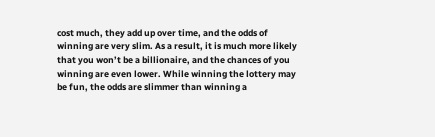cost much, they add up over time, and the odds of winning are very slim. As a result, it is much more likely that you won’t be a billionaire, and the chances of you winning are even lower. While winning the lottery may be fun, the odds are slimmer than winning a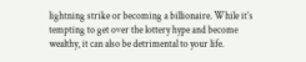lightning strike or becoming a billionaire. While it’s tempting to get over the lottery hype and become wealthy, it can also be detrimental to your life.